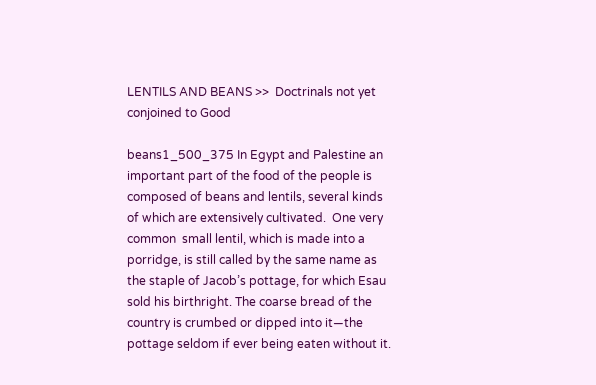LENTILS AND BEANS >>  Doctrinals not yet conjoined to Good

beans1_500_375 In Egypt and Palestine an important part of the food of the people is composed of beans and lentils, several kinds of which are extensively cultivated.  One very common  small lentil, which is made into a porridge, is still called by the same name as the staple of Jacob’s pottage, for which Esau sold his birthright. The coarse bread of the country is crumbed or dipped into it—the pottage seldom if ever being eaten without it.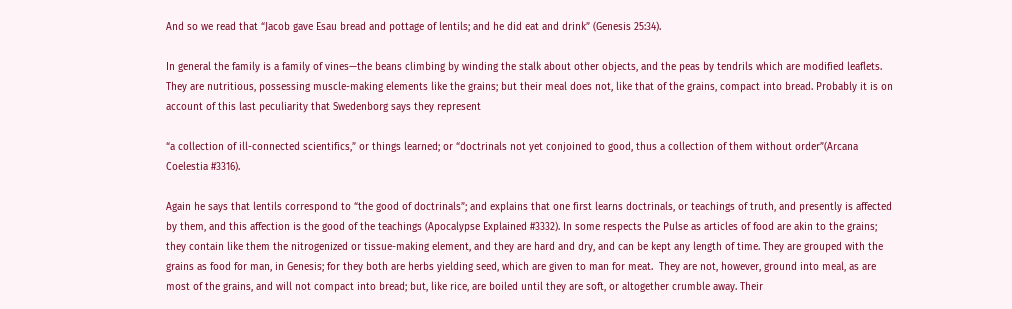And so we read that “Jacob gave Esau bread and pottage of lentils; and he did eat and drink” (Genesis 25:34).

In general the family is a family of vines—the beans climbing by winding the stalk about other objects, and the peas by tendrils which are modified leaflets. They are nutritious, possessing muscle-making elements like the grains; but their meal does not, like that of the grains, compact into bread. Probably it is on account of this last peculiarity that Swedenborg says they represent

“a collection of ill-connected scientifics,” or things learned; or “doctrinals not yet conjoined to good, thus a collection of them without order”(Arcana Coelestia #3316).

Again he says that lentils correspond to “the good of doctrinals”; and explains that one first learns doctrinals, or teachings of truth, and presently is affected by them, and this affection is the good of the teachings (Apocalypse Explained #3332). In some respects the Pulse as articles of food are akin to the grains; they contain like them the nitrogenized or tissue-making element, and they are hard and dry, and can be kept any length of time. They are grouped with the grains as food for man, in Genesis; for they both are herbs yielding seed, which are given to man for meat.  They are not, however, ground into meal, as are most of the grains, and will not compact into bread; but, like rice, are boiled until they are soft, or altogether crumble away. Their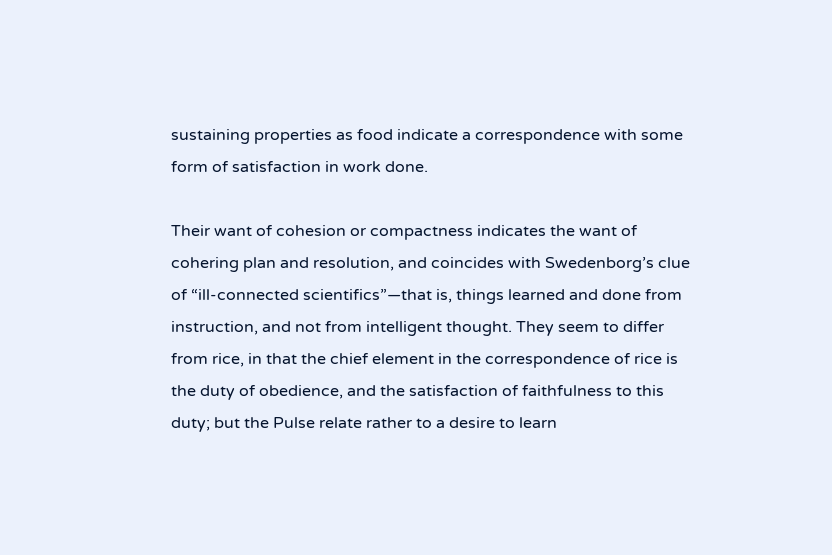sustaining properties as food indicate a correspondence with some form of satisfaction in work done.

Their want of cohesion or compactness indicates the want of cohering plan and resolution, and coincides with Swedenborg’s clue of “ill-connected scientifics”—that is, things learned and done from instruction, and not from intelligent thought. They seem to differ from rice, in that the chief element in the correspondence of rice is the duty of obedience, and the satisfaction of faithfulness to this duty; but the Pulse relate rather to a desire to learn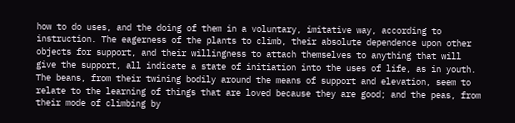how to do uses, and the doing of them in a voluntary, imitative way, according to instruction. The eagerness of the plants to climb, their absolute dependence upon other objects for support, and their willingness to attach themselves to anything that will give the support, all indicate a state of initiation into the uses of life, as in youth. The beans, from their twining bodily around the means of support and elevation, seem to relate to the learning of things that are loved because they are good; and the peas, from their mode of climbing by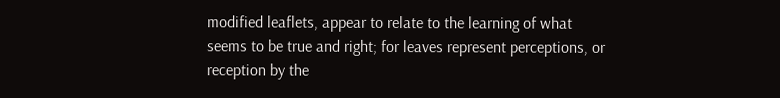modified leaflets, appear to relate to the learning of what seems to be true and right; for leaves represent perceptions, or reception by the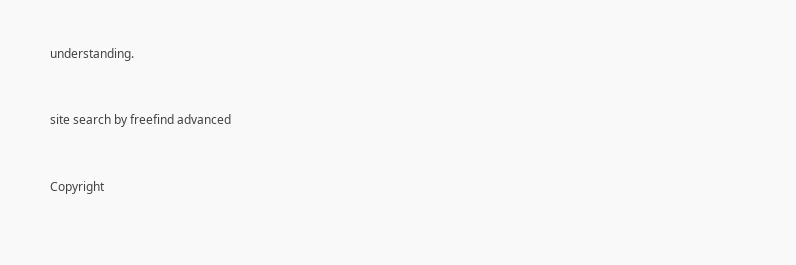understanding.


site search by freefind advanced


Copyright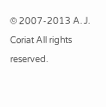© 2007-2013 A. J. Coriat All rights reserved.